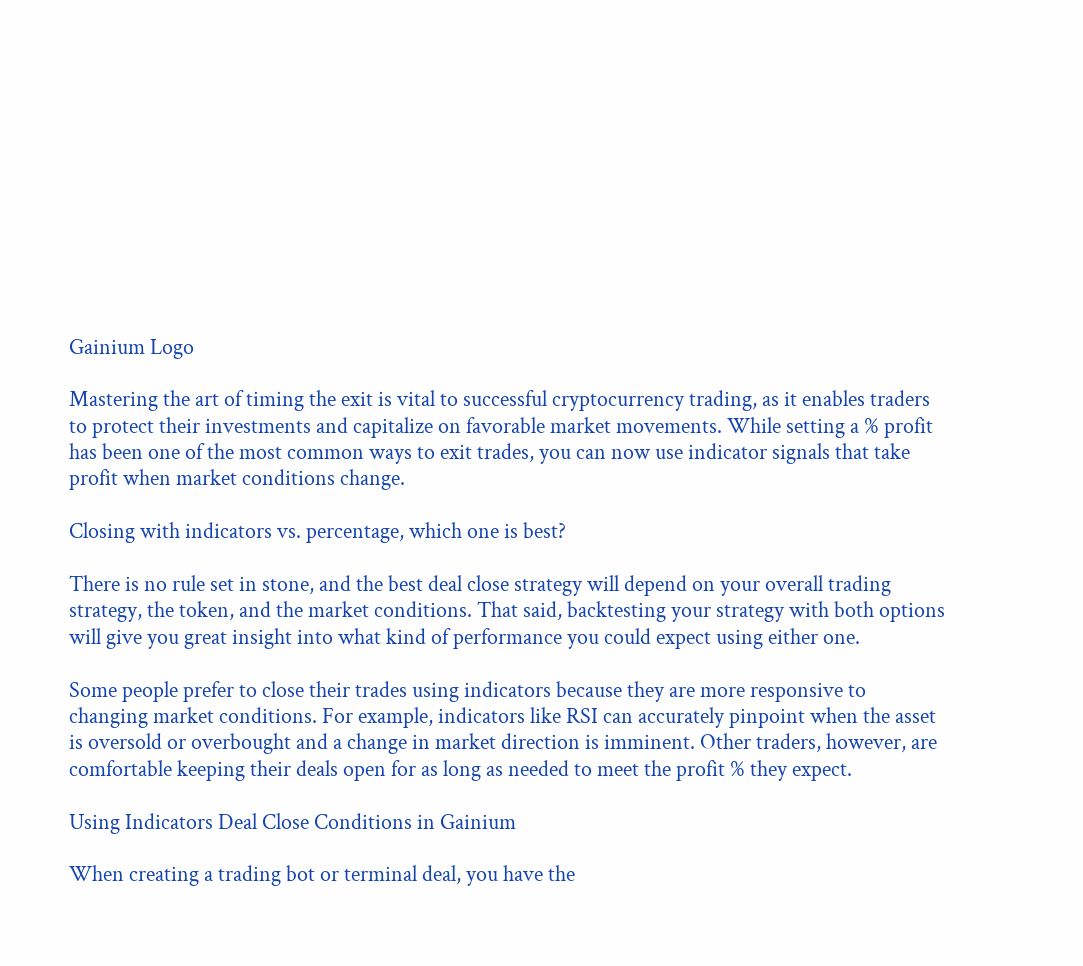Gainium Logo

Mastering the art of timing the exit is vital to successful cryptocurrency trading, as it enables traders to protect their investments and capitalize on favorable market movements. While setting a % profit has been one of the most common ways to exit trades, you can now use indicator signals that take profit when market conditions change.

Closing with indicators vs. percentage, which one is best?

There is no rule set in stone, and the best deal close strategy will depend on your overall trading strategy, the token, and the market conditions. That said, backtesting your strategy with both options will give you great insight into what kind of performance you could expect using either one.

Some people prefer to close their trades using indicators because they are more responsive to changing market conditions. For example, indicators like RSI can accurately pinpoint when the asset is oversold or overbought and a change in market direction is imminent. Other traders, however, are comfortable keeping their deals open for as long as needed to meet the profit % they expect.

Using Indicators Deal Close Conditions in Gainium

When creating a trading bot or terminal deal, you have the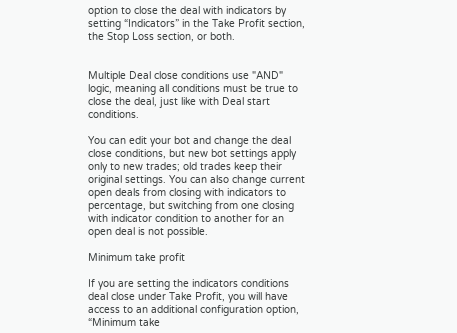option to close the deal with indicators by setting “Indicators” in the Take Profit section, the Stop Loss section, or both.


Multiple Deal close conditions use "AND" logic, meaning all conditions must be true to close the deal, just like with Deal start conditions.

You can edit your bot and change the deal close conditions, but new bot settings apply only to new trades; old trades keep their original settings. You can also change current open deals from closing with indicators to percentage, but switching from one closing with indicator condition to another for an open deal is not possible.

Minimum take profit

If you are setting the indicators conditions deal close under Take Profit, you will have access to an additional configuration option, “Minimum take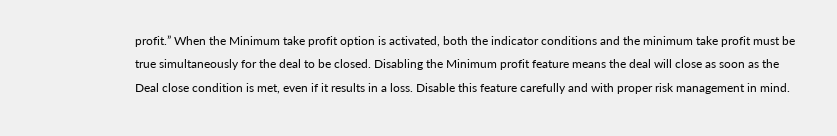profit.” When the Minimum take profit option is activated, both the indicator conditions and the minimum take profit must be true simultaneously for the deal to be closed. Disabling the Minimum profit feature means the deal will close as soon as the Deal close condition is met, even if it results in a loss. Disable this feature carefully and with proper risk management in mind.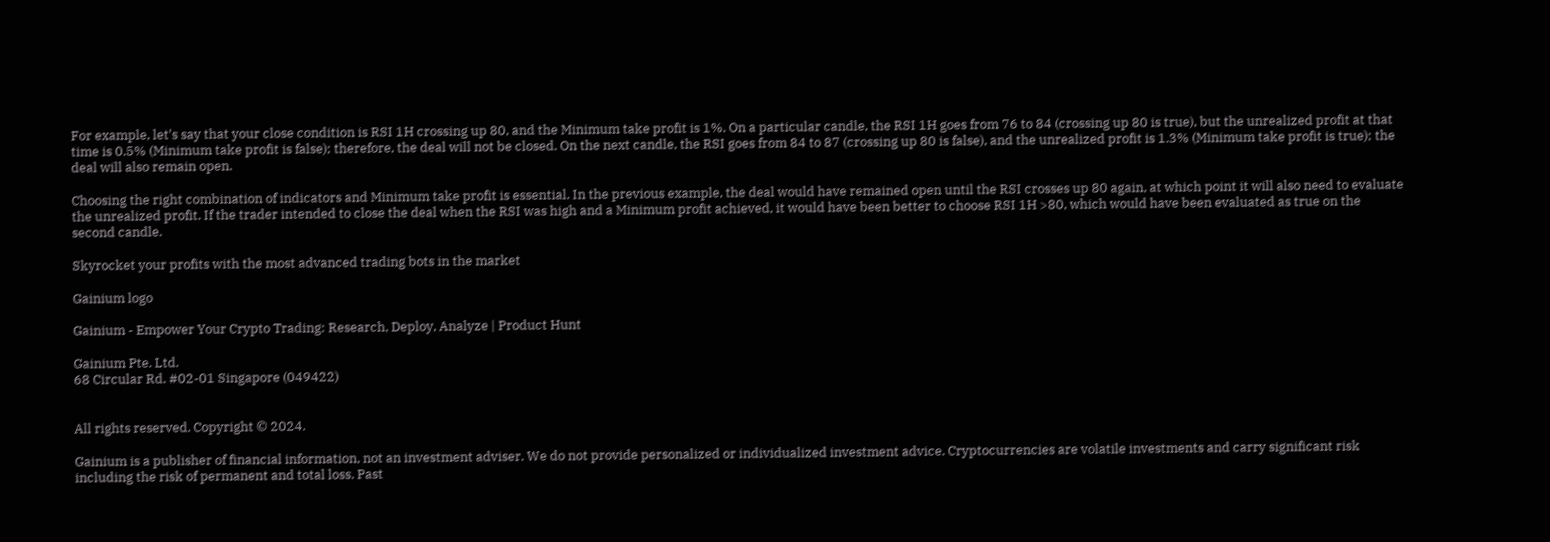For example, let's say that your close condition is RSI 1H crossing up 80, and the Minimum take profit is 1%. On a particular candle, the RSI 1H goes from 76 to 84 (crossing up 80 is true), but the unrealized profit at that time is 0.5% (Minimum take profit is false); therefore, the deal will not be closed. On the next candle, the RSI goes from 84 to 87 (crossing up 80 is false), and the unrealized profit is 1.3% (Minimum take profit is true); the deal will also remain open.

Choosing the right combination of indicators and Minimum take profit is essential. In the previous example, the deal would have remained open until the RSI crosses up 80 again, at which point it will also need to evaluate the unrealized profit. If the trader intended to close the deal when the RSI was high and a Minimum profit achieved, it would have been better to choose RSI 1H >80, which would have been evaluated as true on the second candle.

Skyrocket your profits with the most advanced trading bots in the market

Gainium logo

Gainium - Empower Your Crypto Trading: Research, Deploy, Analyze | Product Hunt

Gainium Pte. Ltd.
68 Circular Rd. #02-01 Singapore (049422)


All rights reserved. Copyright © 2024.

Gainium is a publisher of financial information, not an investment adviser. We do not provide personalized or individualized investment advice. Cryptocurrencies are volatile investments and carry significant risk including the risk of permanent and total loss. Past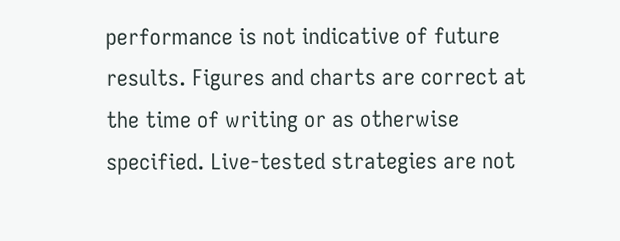performance is not indicative of future results. Figures and charts are correct at the time of writing or as otherwise specified. Live-tested strategies are not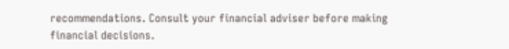recommendations. Consult your financial adviser before making financial decisions.